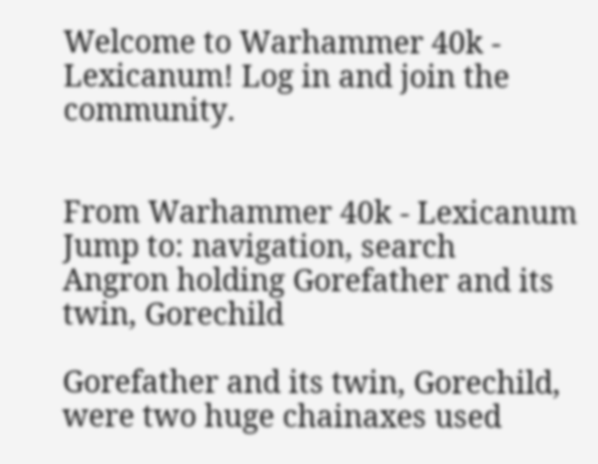Welcome to Warhammer 40k - Lexicanum! Log in and join the community.


From Warhammer 40k - Lexicanum
Jump to: navigation, search
Angron holding Gorefather and its twin, Gorechild

Gorefather and its twin, Gorechild, were two huge chainaxes used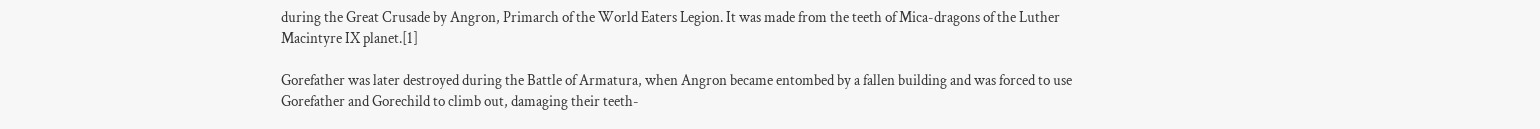during the Great Crusade by Angron, Primarch of the World Eaters Legion. It was made from the teeth of Mica-dragons of the Luther Macintyre IX planet.[1]

Gorefather was later destroyed during the Battle of Armatura, when Angron became entombed by a fallen building and was forced to use Gorefather and Gorechild to climb out, damaging their teeth-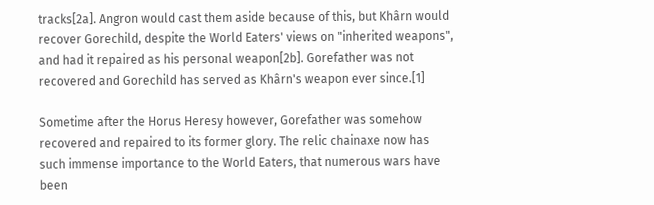tracks[2a]. Angron would cast them aside because of this, but Khârn would recover Gorechild, despite the World Eaters' views on "inherited weapons", and had it repaired as his personal weapon[2b]. Gorefather was not recovered and Gorechild has served as Khârn's weapon ever since.[1]

Sometime after the Horus Heresy however, Gorefather was somehow recovered and repaired to its former glory. The relic chainaxe now has such immense importance to the World Eaters, that numerous wars have been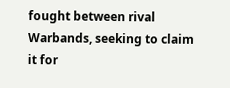fought between rival Warbands, seeking to claim it for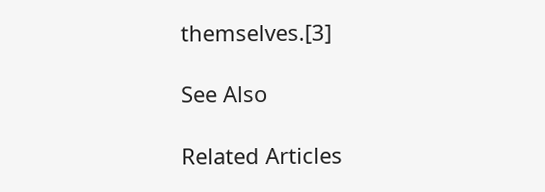themselves.[3]

See Also

Related Articles